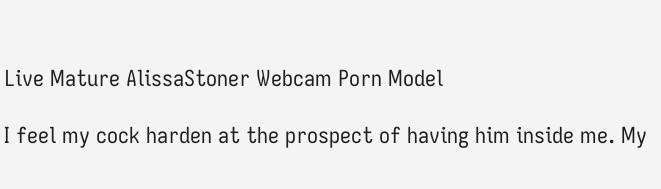Live Mature AlissaStoner Webcam Porn Model

I feel my cock harden at the prospect of having him inside me. My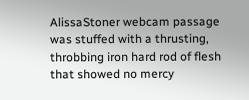AlissaStoner webcam passage was stuffed with a thrusting, throbbing iron hard rod of flesh that showed no mercy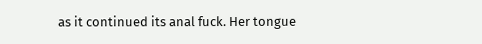as it continued its anal fuck. Her tongue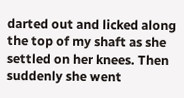darted out and licked along the top of my shaft as she settled on her knees. Then suddenly she went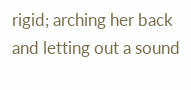rigid; arching her back and letting out a sound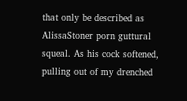that only be described as AlissaStoner porn guttural squeal. As his cock softened, pulling out of my drenched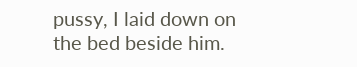pussy, I laid down on the bed beside him.